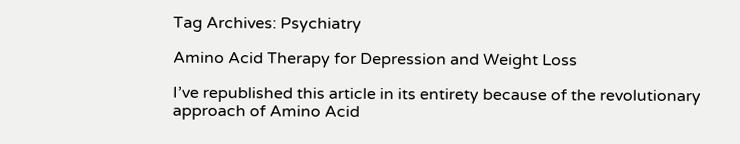Tag Archives: Psychiatry

Amino Acid Therapy for Depression and Weight Loss

I’ve republished this article in its entirety because of the revolutionary approach of Amino Acid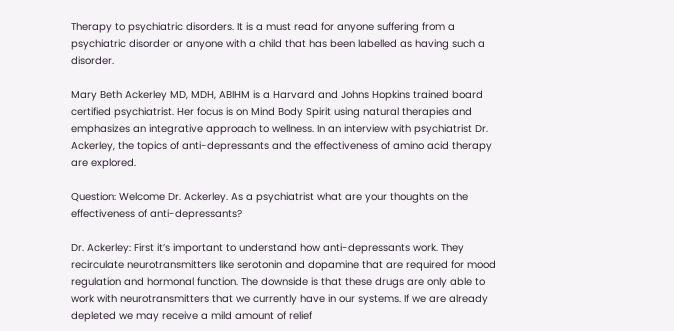Therapy to psychiatric disorders. It is a must read for anyone suffering from a psychiatric disorder or anyone with a child that has been labelled as having such a disorder.

Mary Beth Ackerley MD, MDH, ABIHM is a Harvard and Johns Hopkins trained board certified psychiatrist. Her focus is on Mind Body Spirit using natural therapies and emphasizes an integrative approach to wellness. In an interview with psychiatrist Dr. Ackerley, the topics of anti-depressants and the effectiveness of amino acid therapy are explored.

Question: Welcome Dr. Ackerley. As a psychiatrist what are your thoughts on the effectiveness of anti-depressants?

Dr. Ackerley: First it’s important to understand how anti-depressants work. They recirculate neurotransmitters like serotonin and dopamine that are required for mood regulation and hormonal function. The downside is that these drugs are only able to work with neurotransmitters that we currently have in our systems. If we are already depleted we may receive a mild amount of relief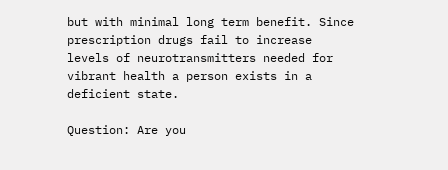but with minimal long term benefit. Since prescription drugs fail to increase levels of neurotransmitters needed for vibrant health a person exists in a deficient state.

Question: Are you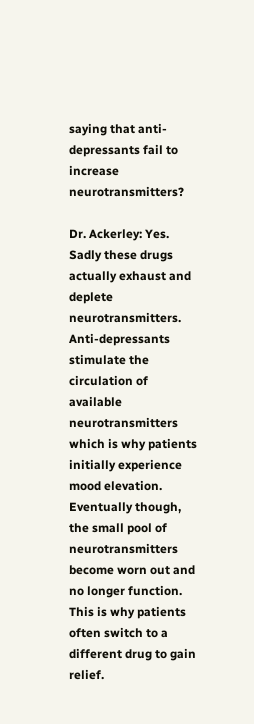saying that anti-depressants fail to increase neurotransmitters?

Dr. Ackerley: Yes. Sadly these drugs actually exhaust and deplete neurotransmitters. Anti-depressants stimulate the circulation of available neurotransmitters which is why patients initially experience mood elevation. Eventually though, the small pool of neurotransmitters become worn out and no longer function. This is why patients often switch to a different drug to gain relief.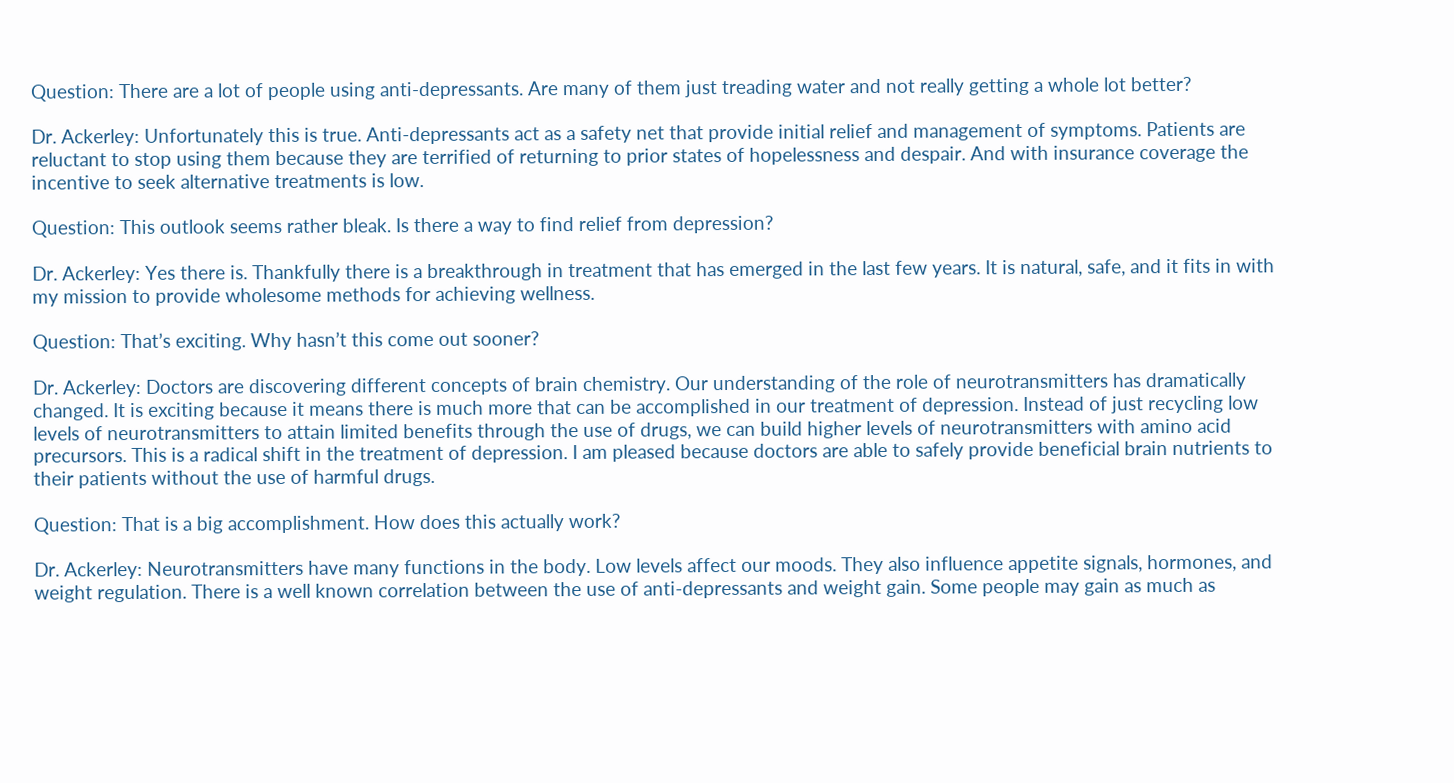Question: There are a lot of people using anti-depressants. Are many of them just treading water and not really getting a whole lot better?

Dr. Ackerley: Unfortunately this is true. Anti-depressants act as a safety net that provide initial relief and management of symptoms. Patients are reluctant to stop using them because they are terrified of returning to prior states of hopelessness and despair. And with insurance coverage the incentive to seek alternative treatments is low.

Question: This outlook seems rather bleak. Is there a way to find relief from depression?

Dr. Ackerley: Yes there is. Thankfully there is a breakthrough in treatment that has emerged in the last few years. It is natural, safe, and it fits in with my mission to provide wholesome methods for achieving wellness.

Question: That’s exciting. Why hasn’t this come out sooner?

Dr. Ackerley: Doctors are discovering different concepts of brain chemistry. Our understanding of the role of neurotransmitters has dramatically changed. It is exciting because it means there is much more that can be accomplished in our treatment of depression. Instead of just recycling low levels of neurotransmitters to attain limited benefits through the use of drugs, we can build higher levels of neurotransmitters with amino acid precursors. This is a radical shift in the treatment of depression. I am pleased because doctors are able to safely provide beneficial brain nutrients to their patients without the use of harmful drugs.

Question: That is a big accomplishment. How does this actually work?

Dr. Ackerley: Neurotransmitters have many functions in the body. Low levels affect our moods. They also influence appetite signals, hormones, and weight regulation. There is a well known correlation between the use of anti-depressants and weight gain. Some people may gain as much as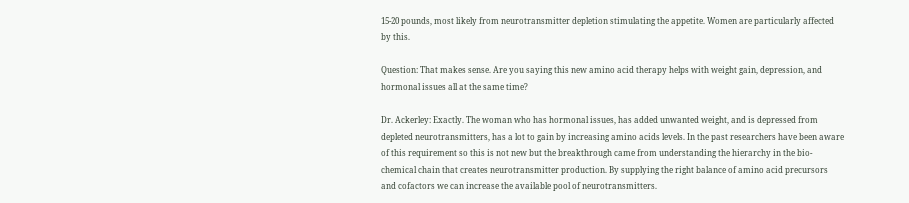15-20 pounds, most likely from neurotransmitter depletion stimulating the appetite. Women are particularly affected by this.

Question: That makes sense. Are you saying this new amino acid therapy helps with weight gain, depression, and hormonal issues all at the same time?

Dr. Ackerley: Exactly. The woman who has hormonal issues, has added unwanted weight, and is depressed from depleted neurotransmitters, has a lot to gain by increasing amino acids levels. In the past researchers have been aware of this requirement so this is not new but the breakthrough came from understanding the hierarchy in the bio-chemical chain that creates neurotransmitter production. By supplying the right balance of amino acid precursors and cofactors we can increase the available pool of neurotransmitters.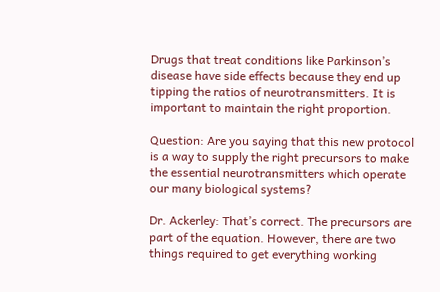Drugs that treat conditions like Parkinson’s disease have side effects because they end up tipping the ratios of neurotransmitters. It is important to maintain the right proportion.

Question: Are you saying that this new protocol is a way to supply the right precursors to make the essential neurotransmitters which operate our many biological systems?

Dr. Ackerley: That’s correct. The precursors are part of the equation. However, there are two things required to get everything working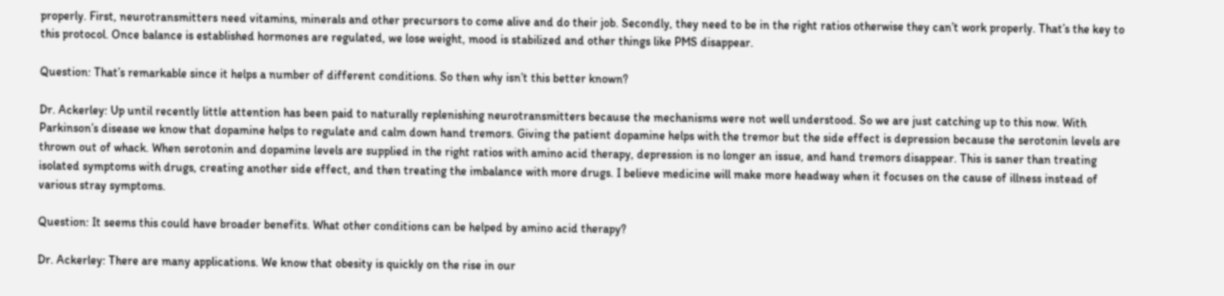properly. First, neurotransmitters need vitamins, minerals and other precursors to come alive and do their job. Secondly, they need to be in the right ratios otherwise they can’t work properly. That’s the key to this protocol. Once balance is established hormones are regulated, we lose weight, mood is stabilized and other things like PMS disappear.

Question: That’s remarkable since it helps a number of different conditions. So then why isn’t this better known?

Dr. Ackerley: Up until recently little attention has been paid to naturally replenishing neurotransmitters because the mechanisms were not well understood. So we are just catching up to this now. With Parkinson’s disease we know that dopamine helps to regulate and calm down hand tremors. Giving the patient dopamine helps with the tremor but the side effect is depression because the serotonin levels are thrown out of whack. When serotonin and dopamine levels are supplied in the right ratios with amino acid therapy, depression is no longer an issue, and hand tremors disappear. This is saner than treating isolated symptoms with drugs, creating another side effect, and then treating the imbalance with more drugs. I believe medicine will make more headway when it focuses on the cause of illness instead of various stray symptoms.

Question: It seems this could have broader benefits. What other conditions can be helped by amino acid therapy?

Dr. Ackerley: There are many applications. We know that obesity is quickly on the rise in our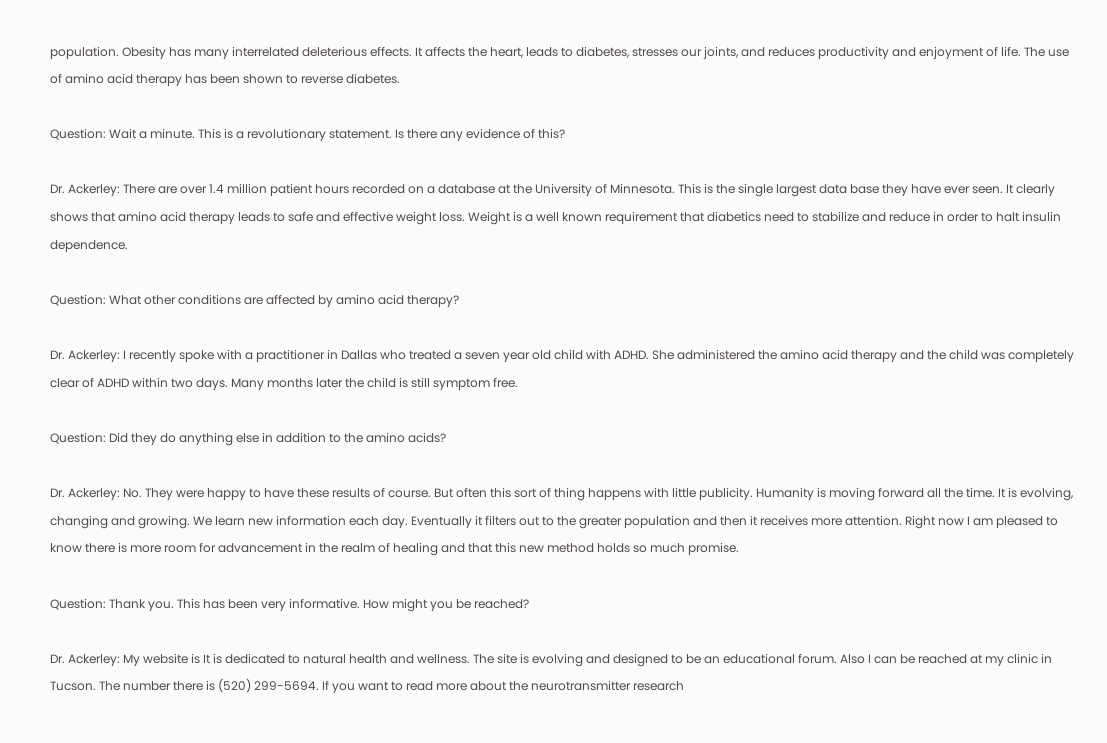population. Obesity has many interrelated deleterious effects. It affects the heart, leads to diabetes, stresses our joints, and reduces productivity and enjoyment of life. The use of amino acid therapy has been shown to reverse diabetes.

Question: Wait a minute. This is a revolutionary statement. Is there any evidence of this?

Dr. Ackerley: There are over 1.4 million patient hours recorded on a database at the University of Minnesota. This is the single largest data base they have ever seen. It clearly shows that amino acid therapy leads to safe and effective weight loss. Weight is a well known requirement that diabetics need to stabilize and reduce in order to halt insulin dependence.

Question: What other conditions are affected by amino acid therapy?

Dr. Ackerley: I recently spoke with a practitioner in Dallas who treated a seven year old child with ADHD. She administered the amino acid therapy and the child was completely clear of ADHD within two days. Many months later the child is still symptom free.

Question: Did they do anything else in addition to the amino acids?

Dr. Ackerley: No. They were happy to have these results of course. But often this sort of thing happens with little publicity. Humanity is moving forward all the time. It is evolving, changing and growing. We learn new information each day. Eventually it filters out to the greater population and then it receives more attention. Right now I am pleased to know there is more room for advancement in the realm of healing and that this new method holds so much promise.

Question: Thank you. This has been very informative. How might you be reached?

Dr. Ackerley: My website is It is dedicated to natural health and wellness. The site is evolving and designed to be an educational forum. Also I can be reached at my clinic in Tucson. The number there is (520) 299-5694. If you want to read more about the neurotransmitter research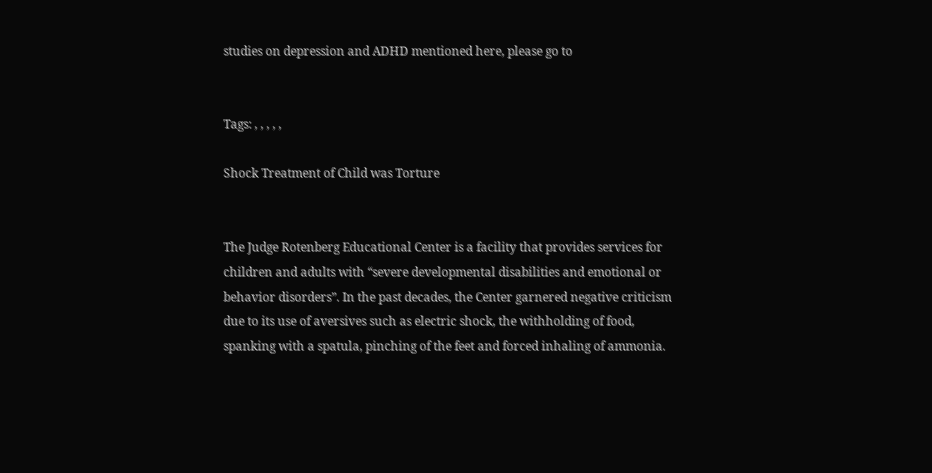studies on depression and ADHD mentioned here, please go to


Tags: , , , , ,

Shock Treatment of Child was Torture


The Judge Rotenberg Educational Center is a facility that provides services for children and adults with “severe developmental disabilities and emotional or behavior disorders”. In the past decades, the Center garnered negative criticism due to its use of aversives such as electric shock, the withholding of food, spanking with a spatula, pinching of the feet and forced inhaling of ammonia.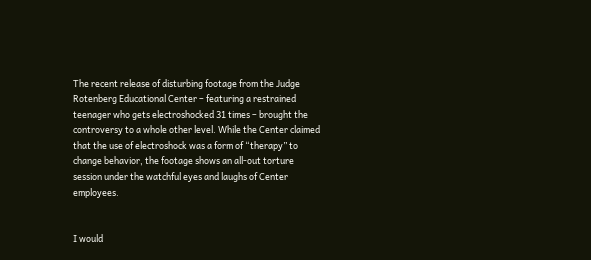The recent release of disturbing footage from the Judge Rotenberg Educational Center – featuring a restrained teenager who gets electroshocked 31 times – brought the controversy to a whole other level. While the Center claimed that the use of electroshock was a form of “therapy” to change behavior, the footage shows an all-out torture session under the watchful eyes and laughs of Center employees.


I would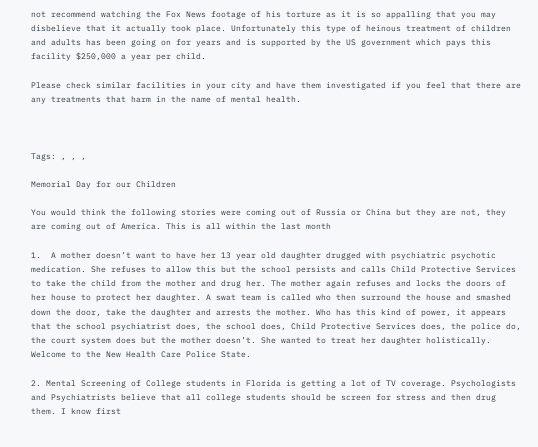not recommend watching the Fox News footage of his torture as it is so appalling that you may disbelieve that it actually took place. Unfortunately this type of heinous treatment of children and adults has been going on for years and is supported by the US government which pays this facility $250,000 a year per child.

Please check similar facilities in your city and have them investigated if you feel that there are any treatments that harm in the name of mental health.



Tags: , , ,

Memorial Day for our Children

You would think the following stories were coming out of Russia or China but they are not, they are coming out of America. This is all within the last month

1.  A mother doesn’t want to have her 13 year old daughter drugged with psychiatric psychotic medication. She refuses to allow this but the school persists and calls Child Protective Services to take the child from the mother and drug her. The mother again refuses and locks the doors of her house to protect her daughter. A swat team is called who then surround the house and smashed down the door, take the daughter and arrests the mother. Who has this kind of power, it appears that the school psychiatrist does, the school does, Child Protective Services does, the police do, the court system does but the mother doesn’t. She wanted to treat her daughter holistically. Welcome to the New Health Care Police State.

2. Mental Screening of College students in Florida is getting a lot of TV coverage. Psychologists and Psychiatrists believe that all college students should be screen for stress and then drug them. I know first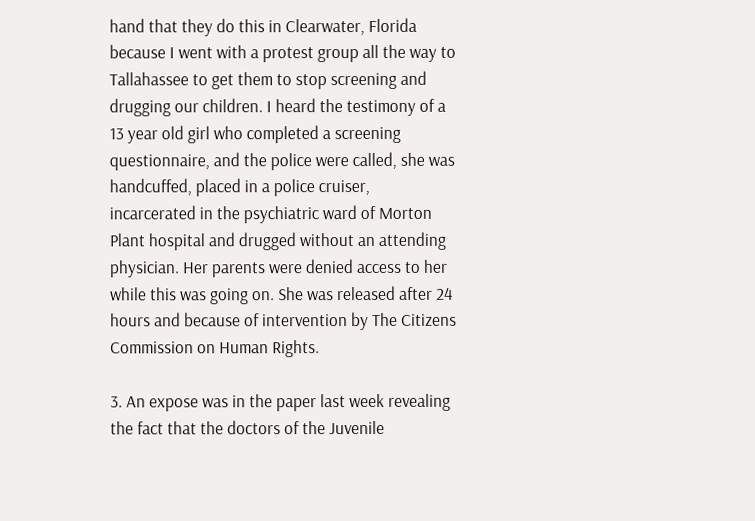hand that they do this in Clearwater, Florida because I went with a protest group all the way to Tallahassee to get them to stop screening and drugging our children. I heard the testimony of a 13 year old girl who completed a screening questionnaire, and the police were called, she was handcuffed, placed in a police cruiser, incarcerated in the psychiatric ward of Morton Plant hospital and drugged without an attending physician. Her parents were denied access to her while this was going on. She was released after 24 hours and because of intervention by The Citizens Commission on Human Rights.

3. An expose was in the paper last week revealing the fact that the doctors of the Juvenile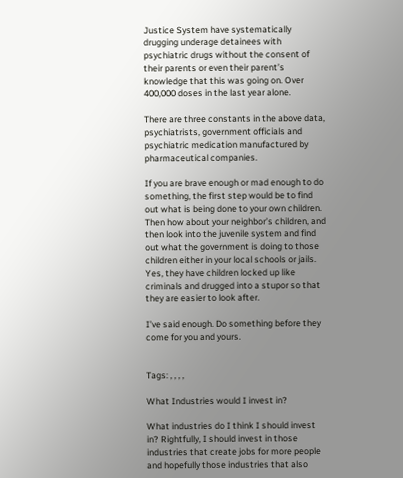Justice System have systematically drugging underage detainees with psychiatric drugs without the consent of their parents or even their parent’s knowledge that this was going on. Over 400,000 doses in the last year alone.

There are three constants in the above data, psychiatrists, government officials and psychiatric medication manufactured by pharmaceutical companies.

If you are brave enough or mad enough to do something, the first step would be to find out what is being done to your own children. Then how about your neighbor’s children, and then look into the juvenile system and find out what the government is doing to those children either in your local schools or jails. Yes, they have children locked up like criminals and drugged into a stupor so that they are easier to look after.

I’ve said enough. Do something before they come for you and yours.


Tags: , , , ,

What Industries would I invest in?

What industries do I think I should invest in? Rightfully, I should invest in those industries that create jobs for more people and hopefully those industries that also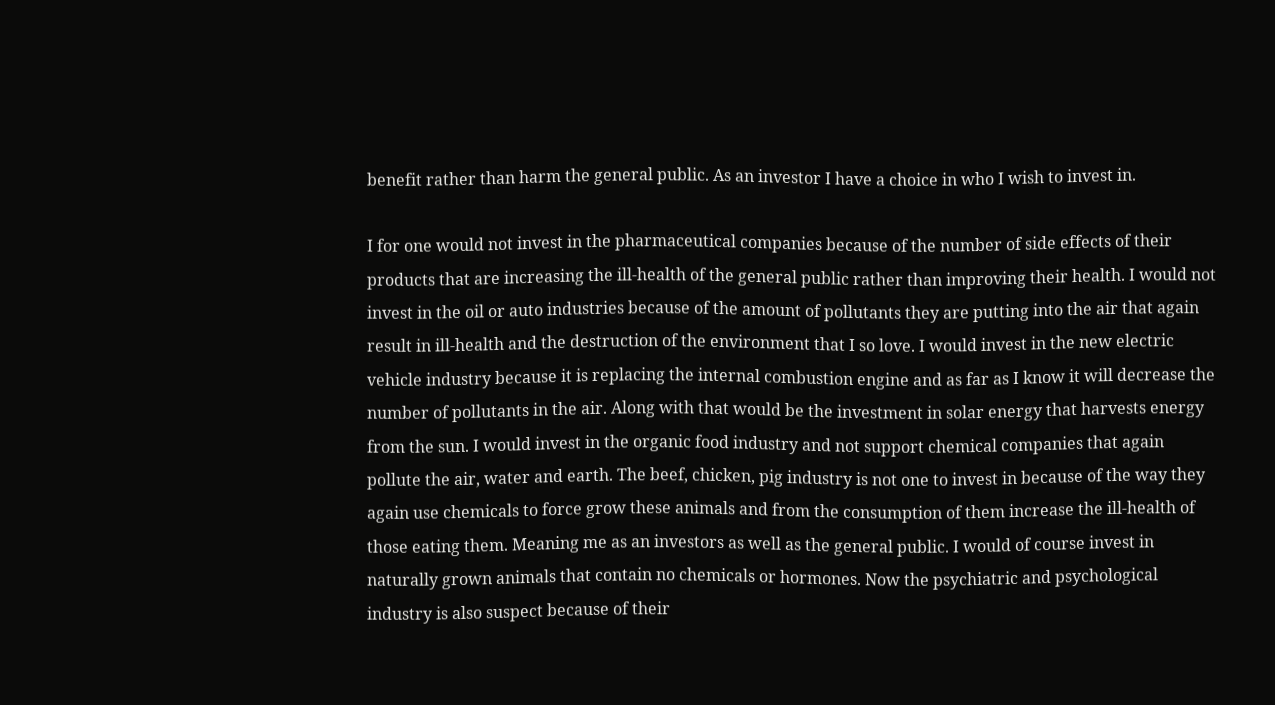benefit rather than harm the general public. As an investor I have a choice in who I wish to invest in.

I for one would not invest in the pharmaceutical companies because of the number of side effects of their products that are increasing the ill-health of the general public rather than improving their health. I would not invest in the oil or auto industries because of the amount of pollutants they are putting into the air that again result in ill-health and the destruction of the environment that I so love. I would invest in the new electric vehicle industry because it is replacing the internal combustion engine and as far as I know it will decrease the number of pollutants in the air. Along with that would be the investment in solar energy that harvests energy from the sun. I would invest in the organic food industry and not support chemical companies that again pollute the air, water and earth. The beef, chicken, pig industry is not one to invest in because of the way they again use chemicals to force grow these animals and from the consumption of them increase the ill-health of those eating them. Meaning me as an investors as well as the general public. I would of course invest in naturally grown animals that contain no chemicals or hormones. Now the psychiatric and psychological industry is also suspect because of their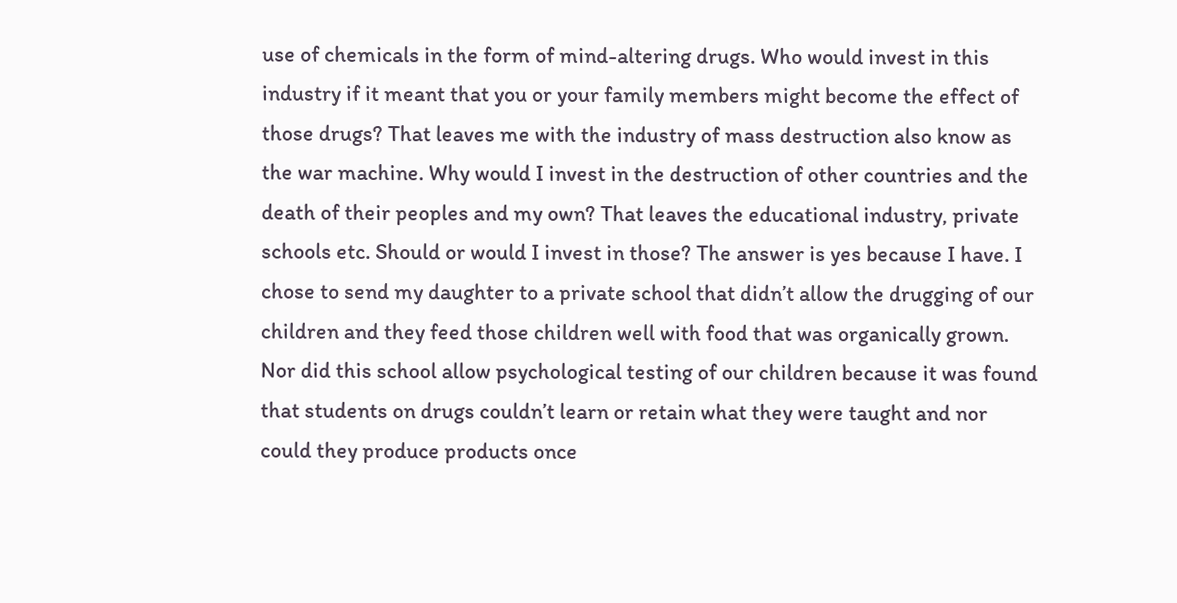use of chemicals in the form of mind-altering drugs. Who would invest in this industry if it meant that you or your family members might become the effect of those drugs? That leaves me with the industry of mass destruction also know as the war machine. Why would I invest in the destruction of other countries and the death of their peoples and my own? That leaves the educational industry, private schools etc. Should or would I invest in those? The answer is yes because I have. I chose to send my daughter to a private school that didn’t allow the drugging of our children and they feed those children well with food that was organically grown. Nor did this school allow psychological testing of our children because it was found that students on drugs couldn’t learn or retain what they were taught and nor could they produce products once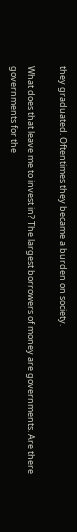they graduated. Oftentimes they became a burden on society.

What does that leave me to invest in? The largest borrowers of money are governments. Are there governments for the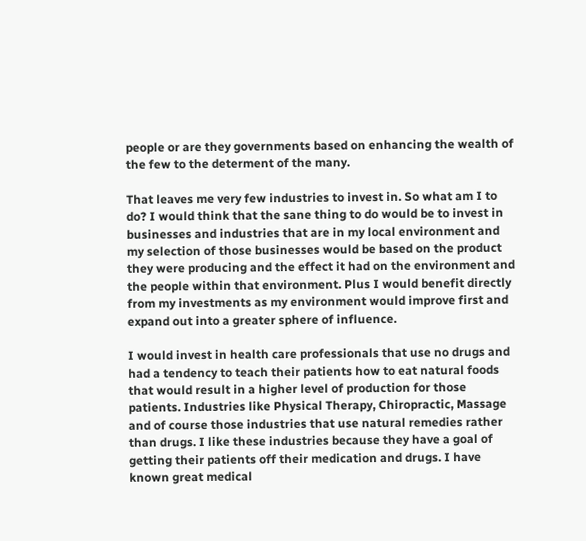people or are they governments based on enhancing the wealth of the few to the determent of the many.

That leaves me very few industries to invest in. So what am I to do? I would think that the sane thing to do would be to invest in businesses and industries that are in my local environment and my selection of those businesses would be based on the product they were producing and the effect it had on the environment and the people within that environment. Plus I would benefit directly from my investments as my environment would improve first and expand out into a greater sphere of influence.

I would invest in health care professionals that use no drugs and had a tendency to teach their patients how to eat natural foods that would result in a higher level of production for those patients. Industries like Physical Therapy, Chiropractic, Massage and of course those industries that use natural remedies rather than drugs. I like these industries because they have a goal of getting their patients off their medication and drugs. I have known great medical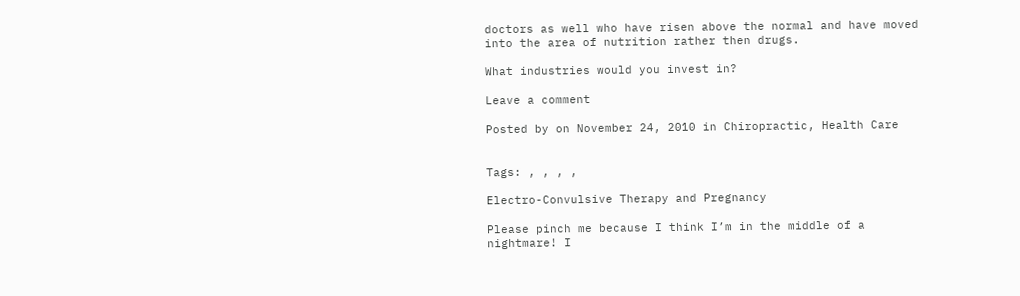doctors as well who have risen above the normal and have moved into the area of nutrition rather then drugs.

What industries would you invest in?

Leave a comment

Posted by on November 24, 2010 in Chiropractic, Health Care


Tags: , , , ,

Electro-Convulsive Therapy and Pregnancy

Please pinch me because I think I’m in the middle of a nightmare! I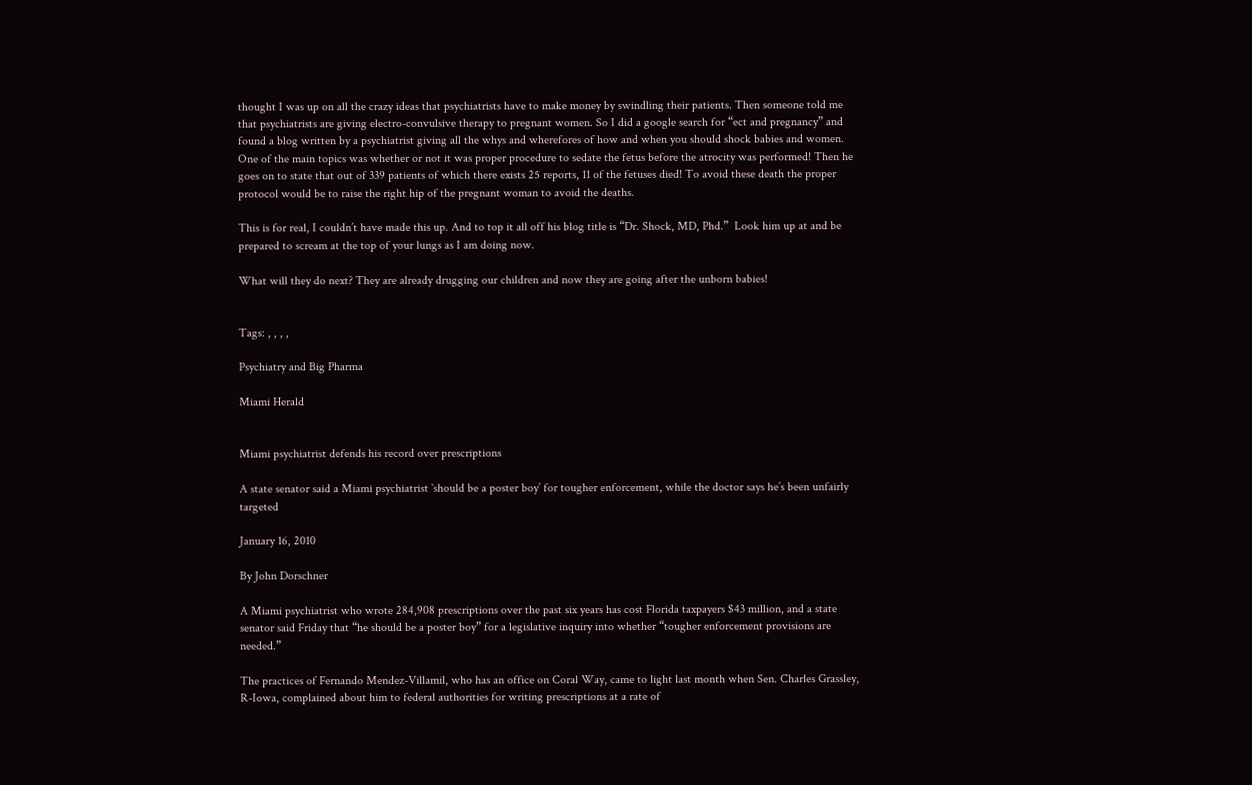thought I was up on all the crazy ideas that psychiatrists have to make money by swindling their patients. Then someone told me that psychiatrists are giving electro-convulsive therapy to pregnant women. So I did a google search for “ect and pregnancy” and found a blog written by a psychiatrist giving all the whys and wherefores of how and when you should shock babies and women. One of the main topics was whether or not it was proper procedure to sedate the fetus before the atrocity was performed! Then he goes on to state that out of 339 patients of which there exists 25 reports, 11 of the fetuses died! To avoid these death the proper protocol would be to raise the right hip of the pregnant woman to avoid the deaths.

This is for real, I couldn’t have made this up. And to top it all off his blog title is “Dr. Shock, MD, Phd.”  Look him up at and be prepared to scream at the top of your lungs as I am doing now.

What will they do next? They are already drugging our children and now they are going after the unborn babies!


Tags: , , , ,

Psychiatry and Big Pharma

Miami Herald


Miami psychiatrist defends his record over prescriptions

A state senator said a Miami psychiatrist `should be a poster boy’ for tougher enforcement, while the doctor says he’s been unfairly targeted

January 16, 2010

By John Dorschner

A Miami psychiatrist who wrote 284,908 prescriptions over the past six years has cost Florida taxpayers $43 million, and a state senator said Friday that “he should be a poster boy” for a legislative inquiry into whether “tougher enforcement provisions are needed.”

The practices of Fernando Mendez-Villamil, who has an office on Coral Way, came to light last month when Sen. Charles Grassley, R-Iowa, complained about him to federal authorities for writing prescriptions at a rate of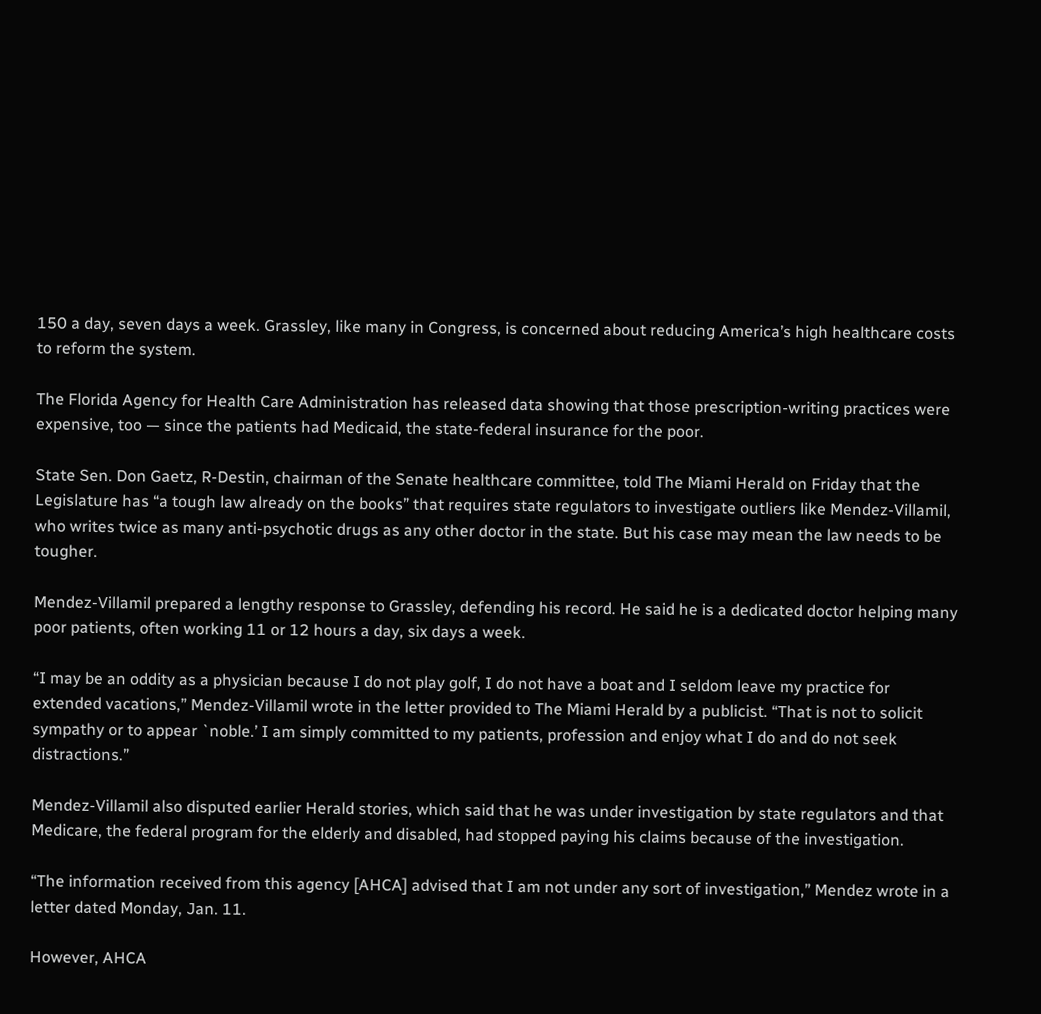150 a day, seven days a week. Grassley, like many in Congress, is concerned about reducing America’s high healthcare costs to reform the system.

The Florida Agency for Health Care Administration has released data showing that those prescription-writing practices were expensive, too — since the patients had Medicaid, the state-federal insurance for the poor.

State Sen. Don Gaetz, R-Destin, chairman of the Senate healthcare committee, told The Miami Herald on Friday that the Legislature has “a tough law already on the books” that requires state regulators to investigate outliers like Mendez-Villamil, who writes twice as many anti-psychotic drugs as any other doctor in the state. But his case may mean the law needs to be tougher.

Mendez-Villamil prepared a lengthy response to Grassley, defending his record. He said he is a dedicated doctor helping many poor patients, often working 11 or 12 hours a day, six days a week.

“I may be an oddity as a physician because I do not play golf, I do not have a boat and I seldom leave my practice for extended vacations,” Mendez-Villamil wrote in the letter provided to The Miami Herald by a publicist. “That is not to solicit sympathy or to appear `noble.’ I am simply committed to my patients, profession and enjoy what I do and do not seek distractions.”

Mendez-Villamil also disputed earlier Herald stories, which said that he was under investigation by state regulators and that Medicare, the federal program for the elderly and disabled, had stopped paying his claims because of the investigation.

“The information received from this agency [AHCA] advised that I am not under any sort of investigation,” Mendez wrote in a letter dated Monday, Jan. 11.

However, AHCA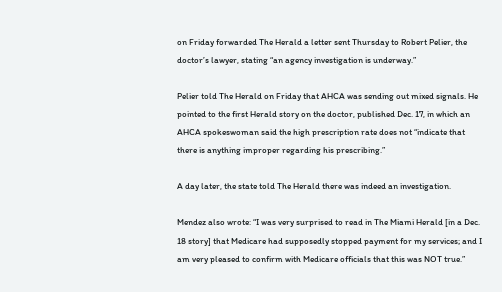on Friday forwarded The Herald a letter sent Thursday to Robert Pelier, the doctor’s lawyer, stating “an agency investigation is underway.”

Pelier told The Herald on Friday that AHCA was sending out mixed signals. He pointed to the first Herald story on the doctor, published Dec. 17, in which an AHCA spokeswoman said the high prescription rate does not “indicate that there is anything improper regarding his prescribing.”

A day later, the state told The Herald there was indeed an investigation.

Mendez also wrote: “I was very surprised to read in The Miami Herald [in a Dec. 18 story] that Medicare had supposedly stopped payment for my services; and I am very pleased to confirm with Medicare officials that this was NOT true.”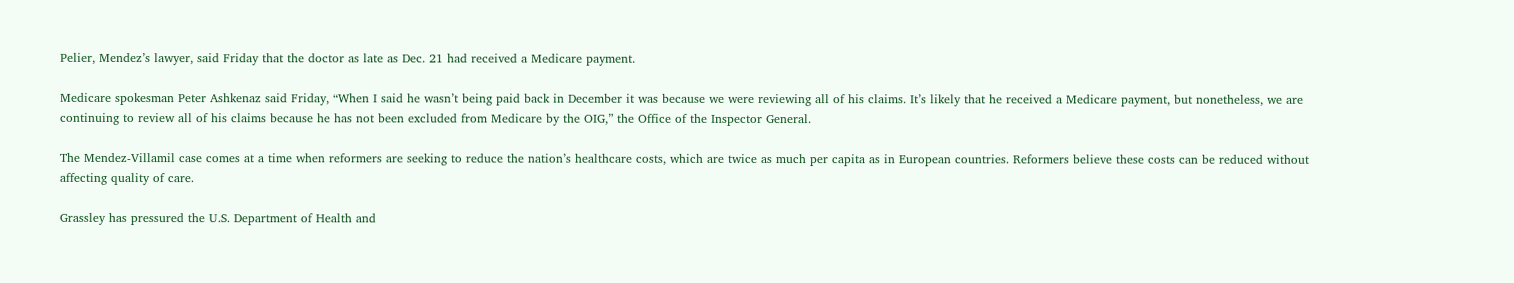Pelier, Mendez’s lawyer, said Friday that the doctor as late as Dec. 21 had received a Medicare payment.

Medicare spokesman Peter Ashkenaz said Friday, “When I said he wasn’t being paid back in December it was because we were reviewing all of his claims. It’s likely that he received a Medicare payment, but nonetheless, we are continuing to review all of his claims because he has not been excluded from Medicare by the OIG,” the Office of the Inspector General.

The Mendez-Villamil case comes at a time when reformers are seeking to reduce the nation’s healthcare costs, which are twice as much per capita as in European countries. Reformers believe these costs can be reduced without affecting quality of care.

Grassley has pressured the U.S. Department of Health and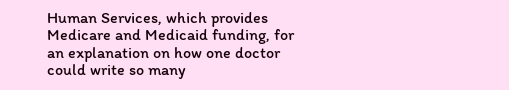Human Services, which provides Medicare and Medicaid funding, for an explanation on how one doctor could write so many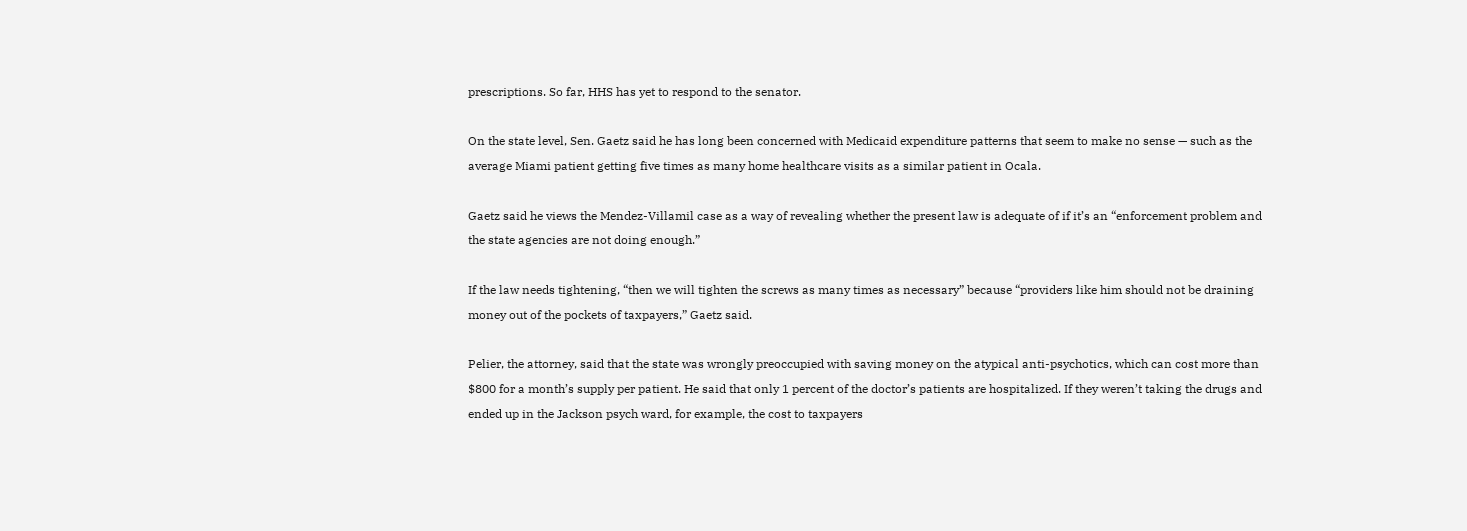prescriptions. So far, HHS has yet to respond to the senator.

On the state level, Sen. Gaetz said he has long been concerned with Medicaid expenditure patterns that seem to make no sense — such as the average Miami patient getting five times as many home healthcare visits as a similar patient in Ocala.

Gaetz said he views the Mendez-Villamil case as a way of revealing whether the present law is adequate of if it’s an “enforcement problem and the state agencies are not doing enough.”

If the law needs tightening, “then we will tighten the screws as many times as necessary” because “providers like him should not be draining money out of the pockets of taxpayers,” Gaetz said.

Pelier, the attorney, said that the state was wrongly preoccupied with saving money on the atypical anti-psychotics, which can cost more than $800 for a month’s supply per patient. He said that only 1 percent of the doctor’s patients are hospitalized. If they weren’t taking the drugs and ended up in the Jackson psych ward, for example, the cost to taxpayers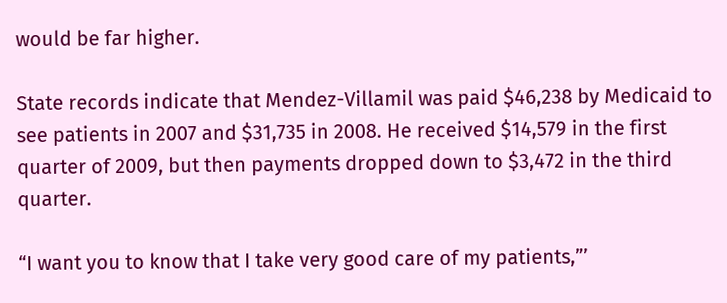would be far higher.

State records indicate that Mendez-Villamil was paid $46,238 by Medicaid to see patients in 2007 and $31,735 in 2008. He received $14,579 in the first quarter of 2009, but then payments dropped down to $3,472 in the third quarter.

“I want you to know that I take very good care of my patients,”’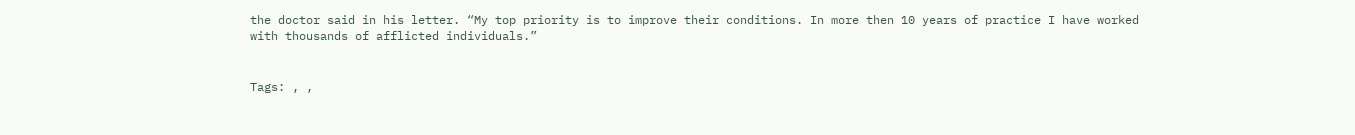the doctor said in his letter. “My top priority is to improve their conditions. In more then 10 years of practice I have worked with thousands of afflicted individuals.”


Tags: , ,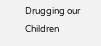Drugging our Children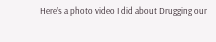Here’s a photo video I did about Drugging our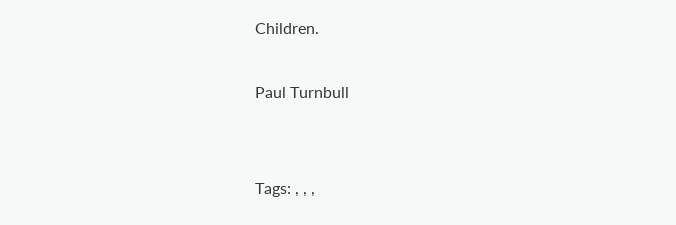Children.

Paul Turnbull


Tags: , , ,